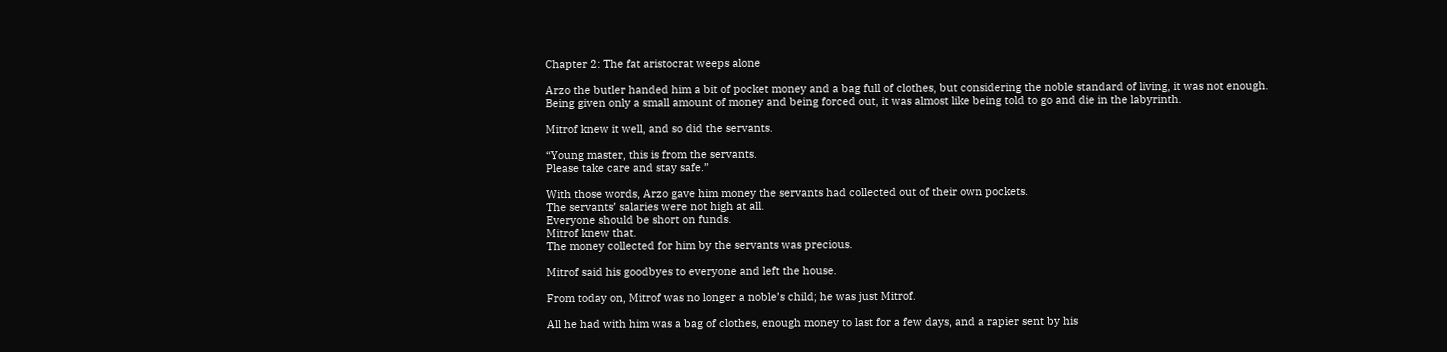Chapter 2: The fat aristocrat weeps alone

Arzo the butler handed him a bit of pocket money and a bag full of clothes, but considering the noble standard of living, it was not enough.
Being given only a small amount of money and being forced out, it was almost like being told to go and die in the labyrinth.

Mitrof knew it well, and so did the servants.

“Young master, this is from the servants.
Please take care and stay safe.”

With those words, Arzo gave him money the servants had collected out of their own pockets.
The servants’ salaries were not high at all.
Everyone should be short on funds.
Mitrof knew that.
The money collected for him by the servants was precious.

Mitrof said his goodbyes to everyone and left the house.

From today on, Mitrof was no longer a noble’s child; he was just Mitrof.

All he had with him was a bag of clothes, enough money to last for a few days, and a rapier sent by his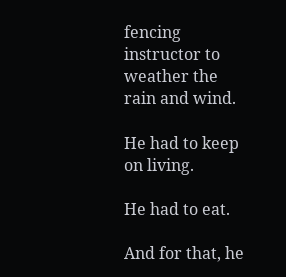fencing instructor to weather the rain and wind.

He had to keep on living.

He had to eat.

And for that, he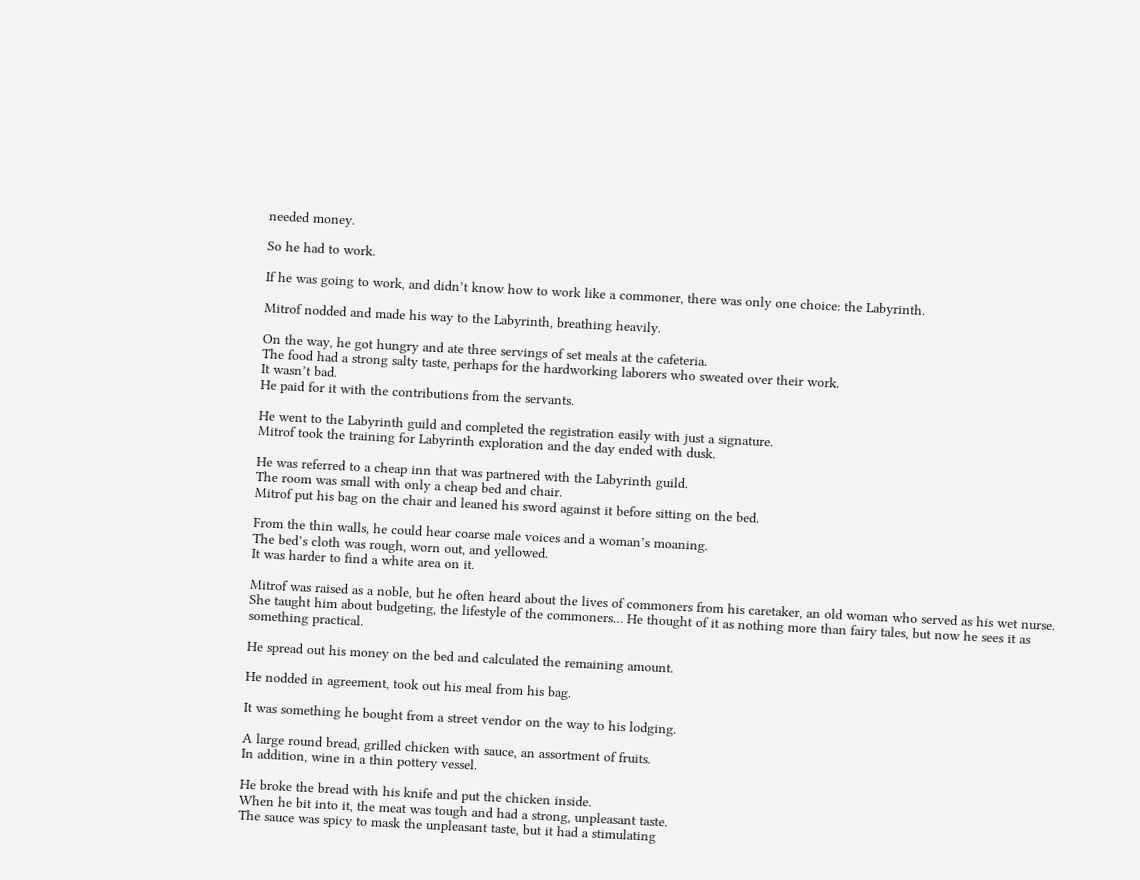needed money.

So he had to work.

If he was going to work, and didn’t know how to work like a commoner, there was only one choice: the Labyrinth.

Mitrof nodded and made his way to the Labyrinth, breathing heavily.

On the way, he got hungry and ate three servings of set meals at the cafeteria.
The food had a strong salty taste, perhaps for the hardworking laborers who sweated over their work.
It wasn’t bad.
He paid for it with the contributions from the servants.

He went to the Labyrinth guild and completed the registration easily with just a signature.
Mitrof took the training for Labyrinth exploration and the day ended with dusk.

He was referred to a cheap inn that was partnered with the Labyrinth guild.
The room was small with only a cheap bed and chair.
Mitrof put his bag on the chair and leaned his sword against it before sitting on the bed.

From the thin walls, he could hear coarse male voices and a woman’s moaning.
The bed’s cloth was rough, worn out, and yellowed.
It was harder to find a white area on it.

Mitrof was raised as a noble, but he often heard about the lives of commoners from his caretaker, an old woman who served as his wet nurse.
She taught him about budgeting, the lifestyle of the commoners… He thought of it as nothing more than fairy tales, but now he sees it as something practical.

He spread out his money on the bed and calculated the remaining amount.

He nodded in agreement, took out his meal from his bag.

It was something he bought from a street vendor on the way to his lodging.

A large round bread, grilled chicken with sauce, an assortment of fruits.
In addition, wine in a thin pottery vessel.

He broke the bread with his knife and put the chicken inside.
When he bit into it, the meat was tough and had a strong, unpleasant taste.
The sauce was spicy to mask the unpleasant taste, but it had a stimulating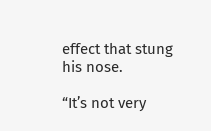effect that stung his nose.

“It’s not very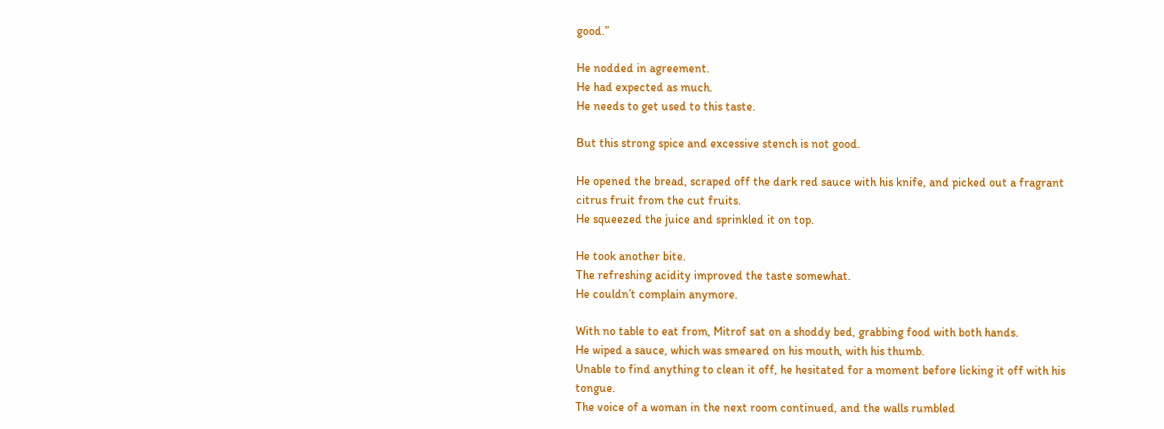good.”

He nodded in agreement.
He had expected as much.
He needs to get used to this taste.

But this strong spice and excessive stench is not good.

He opened the bread, scraped off the dark red sauce with his knife, and picked out a fragrant citrus fruit from the cut fruits.
He squeezed the juice and sprinkled it on top.

He took another bite.
The refreshing acidity improved the taste somewhat.
He couldn’t complain anymore.

With no table to eat from, Mitrof sat on a shoddy bed, grabbing food with both hands.
He wiped a sauce, which was smeared on his mouth, with his thumb.
Unable to find anything to clean it off, he hesitated for a moment before licking it off with his tongue.
The voice of a woman in the next room continued, and the walls rumbled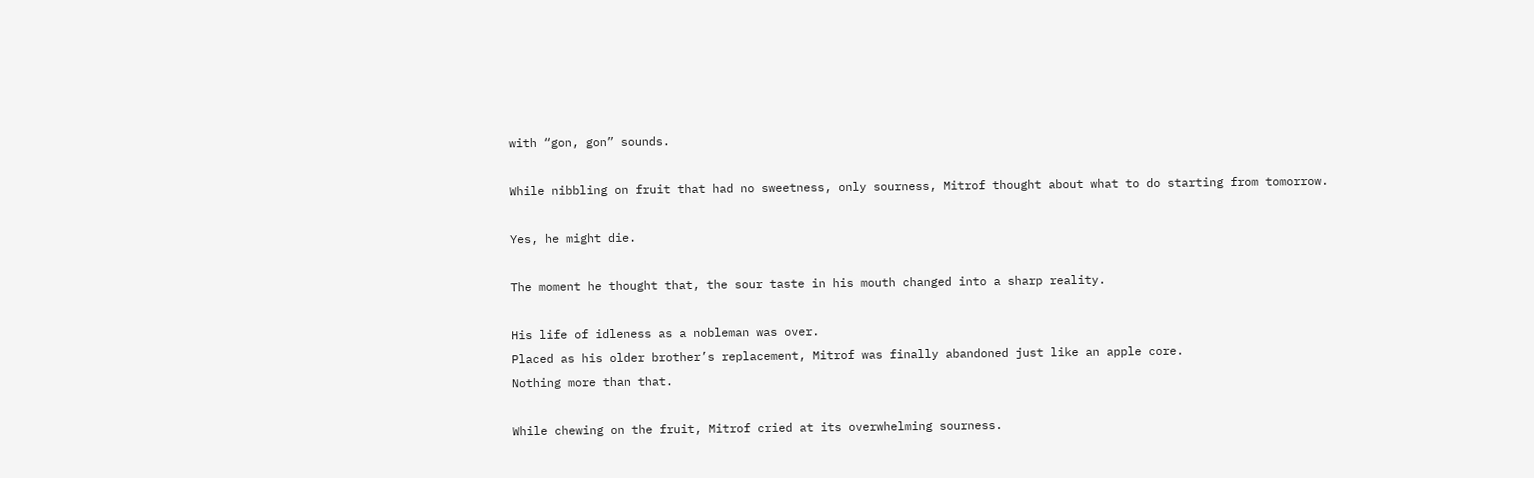with “gon, gon” sounds.

While nibbling on fruit that had no sweetness, only sourness, Mitrof thought about what to do starting from tomorrow.

Yes, he might die.

The moment he thought that, the sour taste in his mouth changed into a sharp reality.

His life of idleness as a nobleman was over.
Placed as his older brother’s replacement, Mitrof was finally abandoned just like an apple core.
Nothing more than that.

While chewing on the fruit, Mitrof cried at its overwhelming sourness.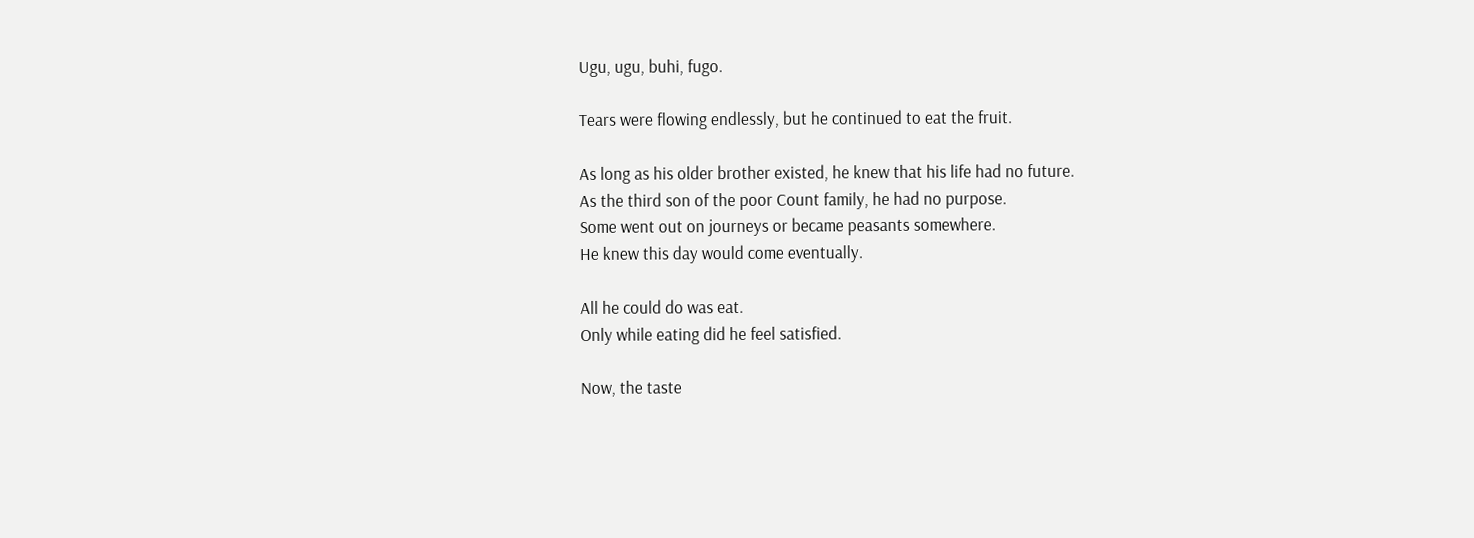Ugu, ugu, buhi, fugo.

Tears were flowing endlessly, but he continued to eat the fruit.

As long as his older brother existed, he knew that his life had no future.
As the third son of the poor Count family, he had no purpose.
Some went out on journeys or became peasants somewhere.
He knew this day would come eventually.

All he could do was eat.
Only while eating did he feel satisfied.

Now, the taste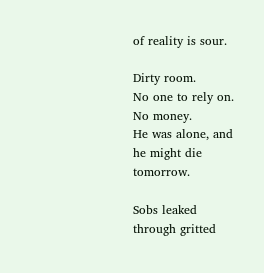of reality is sour.

Dirty room.
No one to rely on.
No money.
He was alone, and he might die tomorrow.

Sobs leaked through gritted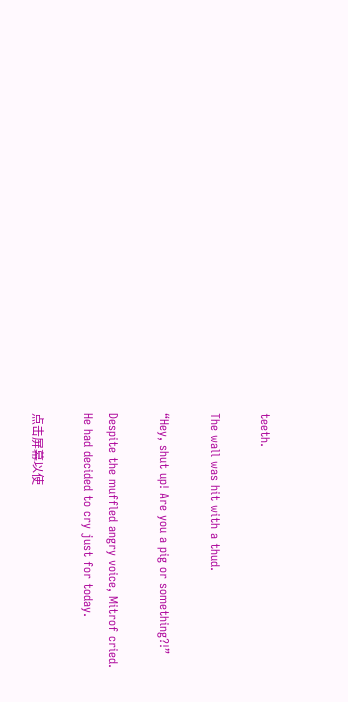teeth.

The wall was hit with a thud.

“Hey, shut up! Are you a pig or something?!”

Despite the muffled angry voice, Mitrof cried.
He had decided to cry just for today.

点击屏幕以使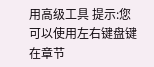用高级工具 提示:您可以使用左右键盘键在章节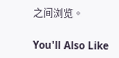之间浏览。

You'll Also Like